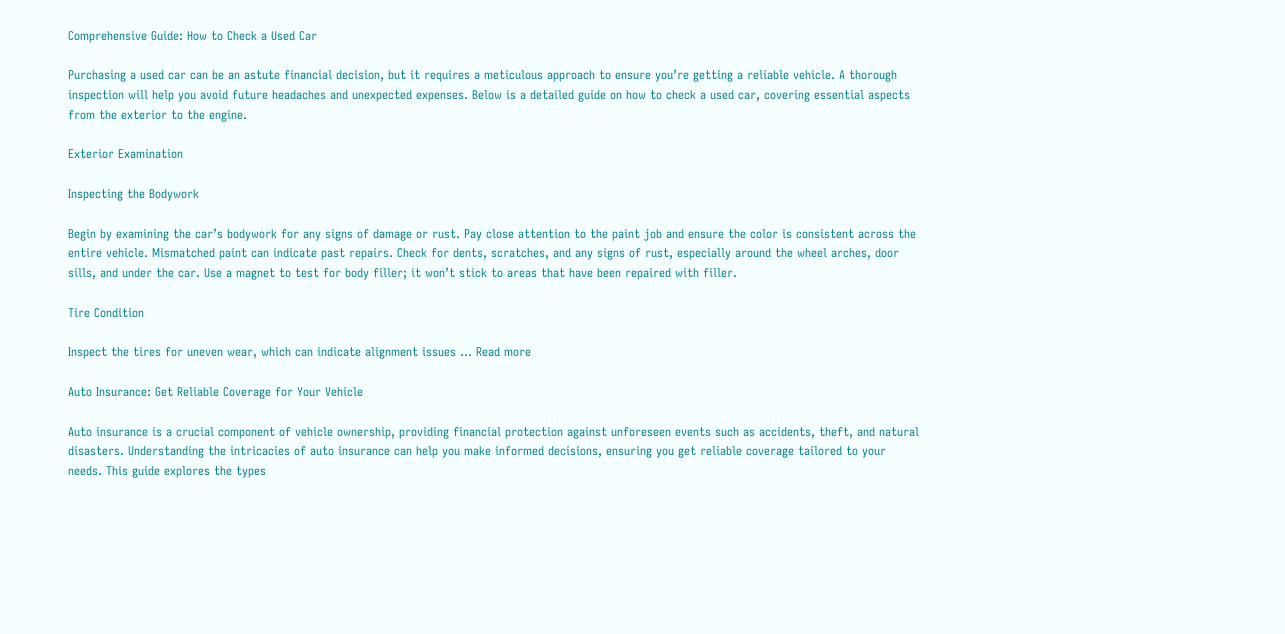Comprehensive Guide: How to Check a Used Car

Purchasing a used car can be an astute financial decision, but it requires a meticulous approach to ensure you’re getting a reliable vehicle. A thorough inspection will help you avoid future headaches and unexpected expenses. Below is a detailed guide on how to check a used car, covering essential aspects from the exterior to the engine.

Exterior Examination

Inspecting the Bodywork

Begin by examining the car’s bodywork for any signs of damage or rust. Pay close attention to the paint job and ensure the color is consistent across the entire vehicle. Mismatched paint can indicate past repairs. Check for dents, scratches, and any signs of rust, especially around the wheel arches, door sills, and under the car. Use a magnet to test for body filler; it won’t stick to areas that have been repaired with filler.

Tire Condition

Inspect the tires for uneven wear, which can indicate alignment issues … Read more

Auto Insurance: Get Reliable Coverage for Your Vehicle

Auto insurance is a crucial component of vehicle ownership, providing financial protection against unforeseen events such as accidents, theft, and natural disasters. Understanding the intricacies of auto insurance can help you make informed decisions, ensuring you get reliable coverage tailored to your needs. This guide explores the types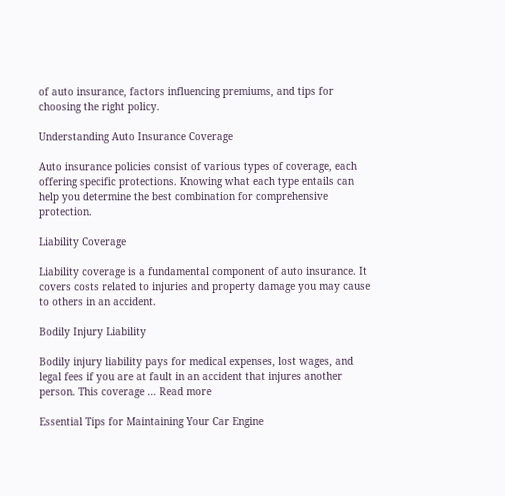of auto insurance, factors influencing premiums, and tips for choosing the right policy.

Understanding Auto Insurance Coverage

Auto insurance policies consist of various types of coverage, each offering specific protections. Knowing what each type entails can help you determine the best combination for comprehensive protection.

Liability Coverage

Liability coverage is a fundamental component of auto insurance. It covers costs related to injuries and property damage you may cause to others in an accident.

Bodily Injury Liability

Bodily injury liability pays for medical expenses, lost wages, and legal fees if you are at fault in an accident that injures another person. This coverage … Read more

Essential Tips for Maintaining Your Car Engine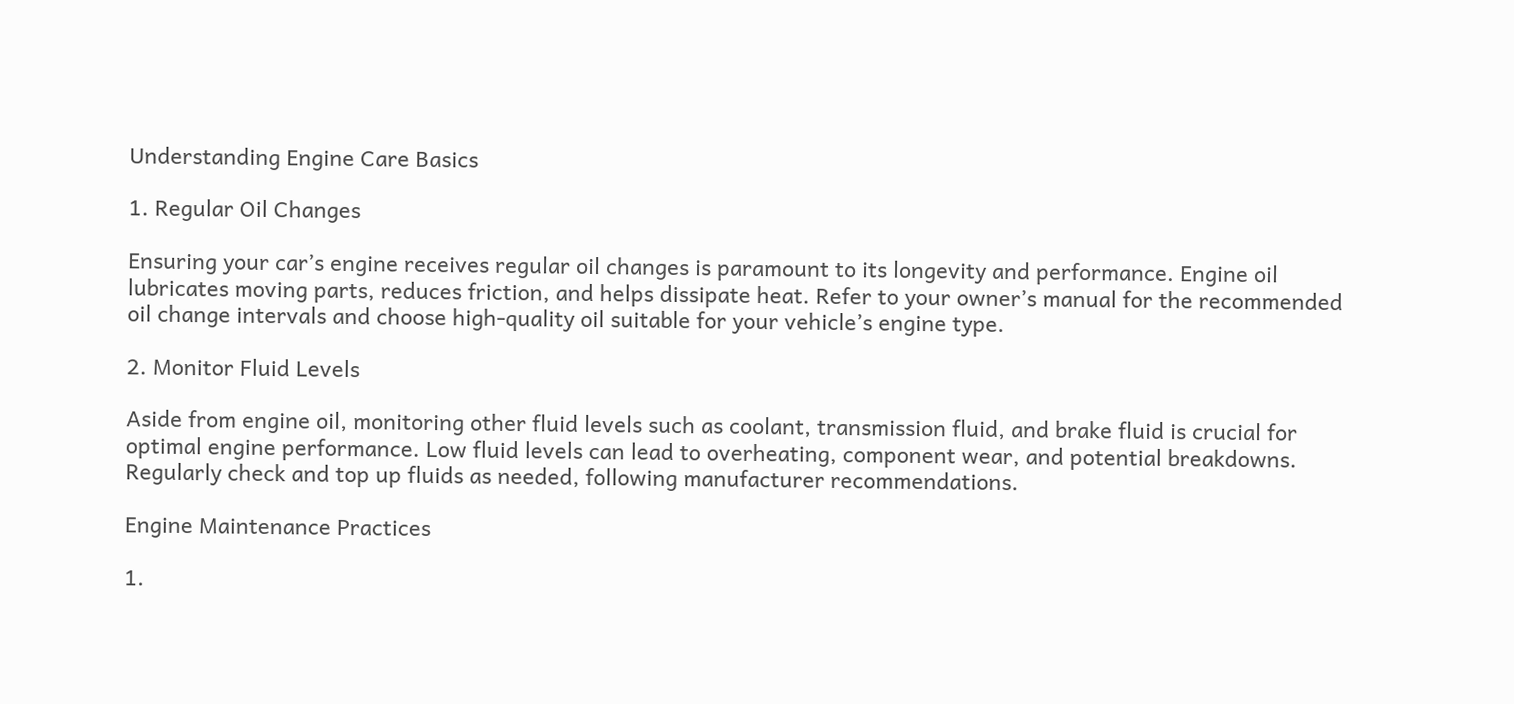Understanding Engine Care Basics

1. Regular Oil Changes

Ensuring your car’s engine receives regular oil changes is paramount to its longevity and performance. Engine oil lubricates moving parts, reduces friction, and helps dissipate heat. Refer to your owner’s manual for the recommended oil change intervals and choose high-quality oil suitable for your vehicle’s engine type.

2. Monitor Fluid Levels

Aside from engine oil, monitoring other fluid levels such as coolant, transmission fluid, and brake fluid is crucial for optimal engine performance. Low fluid levels can lead to overheating, component wear, and potential breakdowns. Regularly check and top up fluids as needed, following manufacturer recommendations.

Engine Maintenance Practices

1.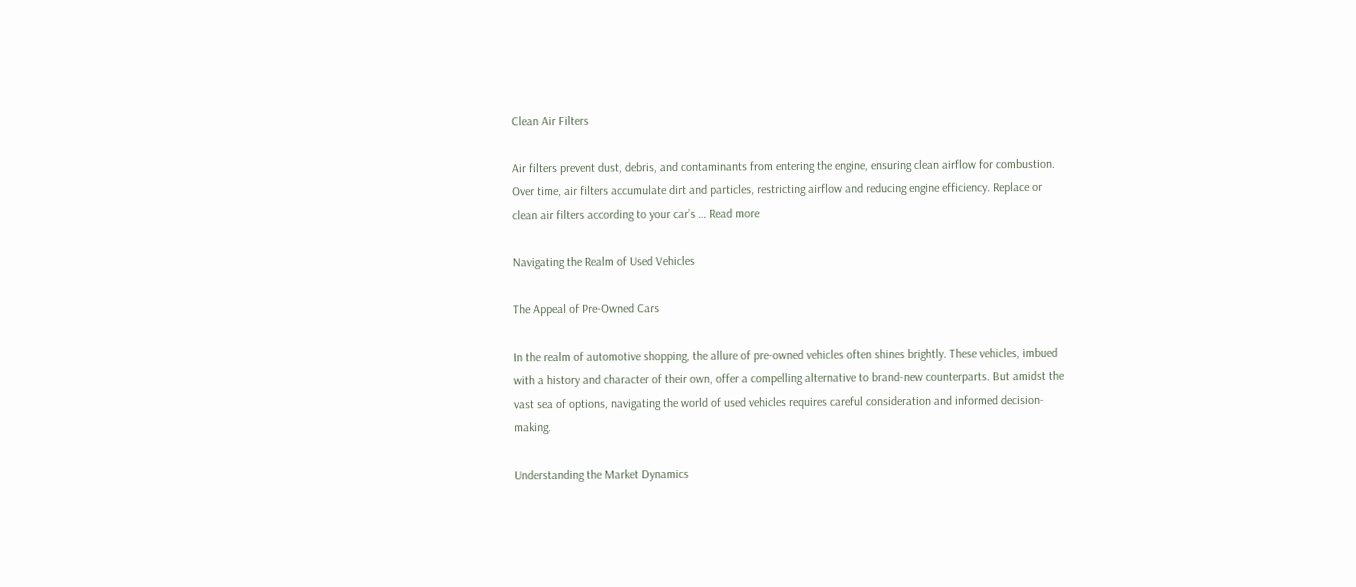Clean Air Filters

Air filters prevent dust, debris, and contaminants from entering the engine, ensuring clean airflow for combustion. Over time, air filters accumulate dirt and particles, restricting airflow and reducing engine efficiency. Replace or clean air filters according to your car’s … Read more

Navigating the Realm of Used Vehicles

The Appeal of Pre-Owned Cars

In the realm of automotive shopping, the allure of pre-owned vehicles often shines brightly. These vehicles, imbued with a history and character of their own, offer a compelling alternative to brand-new counterparts. But amidst the vast sea of options, navigating the world of used vehicles requires careful consideration and informed decision-making.

Understanding the Market Dynamics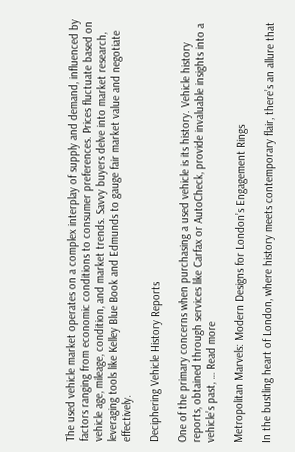The used vehicle market operates on a complex interplay of supply and demand, influenced by factors ranging from economic conditions to consumer preferences. Prices fluctuate based on vehicle age, mileage, condition, and market trends. Savvy buyers delve into market research, leveraging tools like Kelley Blue Book and Edmunds to gauge fair market value and negotiate effectively.

Deciphering Vehicle History Reports

One of the primary concerns when purchasing a used vehicle is its history. Vehicle history reports, obtained through services like Carfax or AutoCheck, provide invaluable insights into a vehicle’s past, … Read more

Metropolitan Marvels: Modern Designs for London’s Engagement Rings

In the bustling heart of London, where history meets contemporary flair, there’s an allure that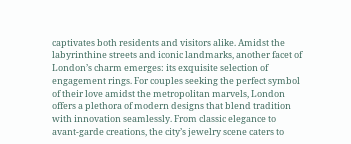captivates both residents and visitors alike. Amidst the labyrinthine streets and iconic landmarks, another facet of London’s charm emerges: its exquisite selection of engagement rings. For couples seeking the perfect symbol of their love amidst the metropolitan marvels, London offers a plethora of modern designs that blend tradition with innovation seamlessly. From classic elegance to avant-garde creations, the city’s jewelry scene caters to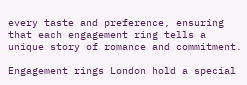every taste and preference, ensuring that each engagement ring tells a unique story of romance and commitment.

Engagement rings London hold a special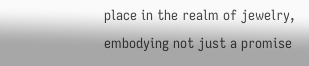place in the realm of jewelry, embodying not just a promise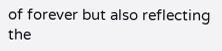of forever but also reflecting the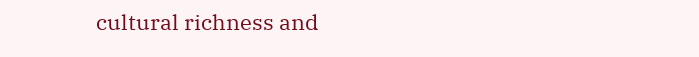cultural richness and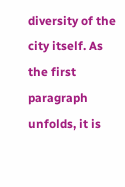diversity of the city itself. As the first paragraph unfolds, it is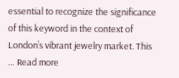essential to recognize the significance of this keyword in the context of London’s vibrant jewelry market. This … Read more